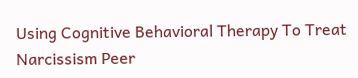Using Cognitive Behavioral Therapy To Treat Narcissism Peer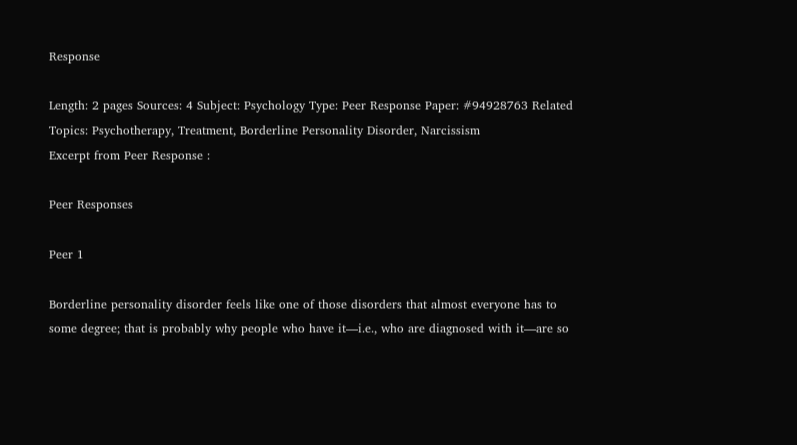Response

Length: 2 pages Sources: 4 Subject: Psychology Type: Peer Response Paper: #94928763 Related Topics: Psychotherapy, Treatment, Borderline Personality Disorder, Narcissism
Excerpt from Peer Response :

Peer Responses

Peer 1

Borderline personality disorder feels like one of those disorders that almost everyone has to some degree; that is probably why people who have it—i.e., who are diagnosed with it—are so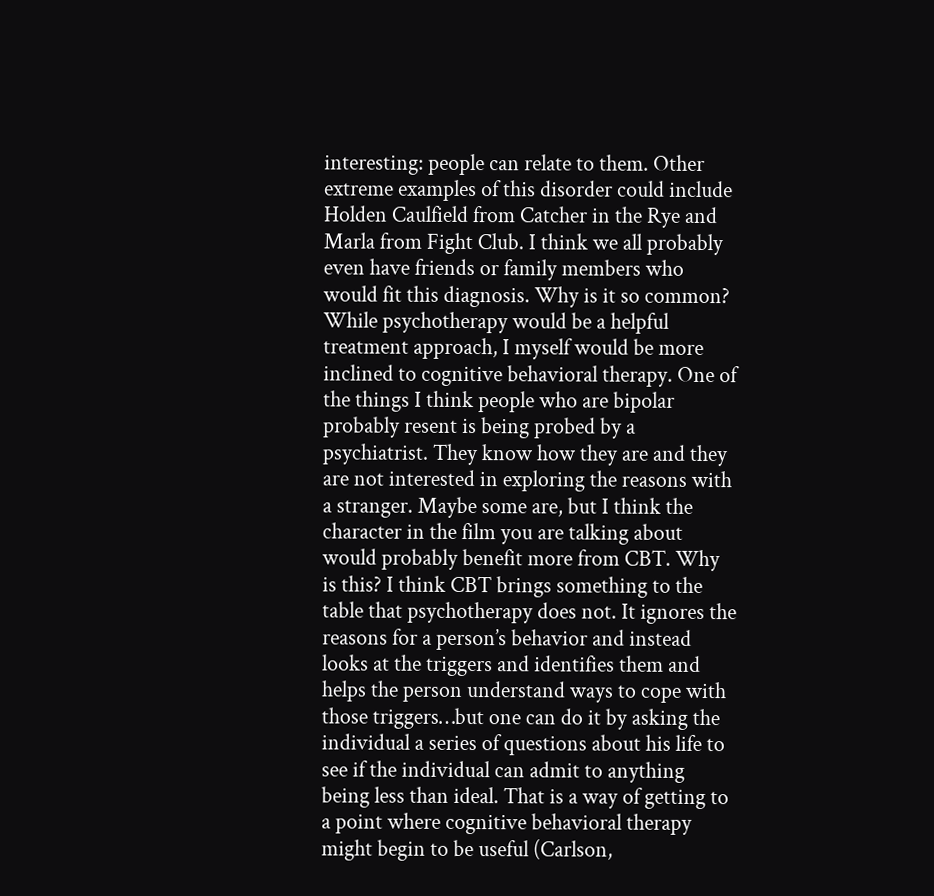interesting: people can relate to them. Other extreme examples of this disorder could include Holden Caulfield from Catcher in the Rye and Marla from Fight Club. I think we all probably even have friends or family members who would fit this diagnosis. Why is it so common? While psychotherapy would be a helpful treatment approach, I myself would be more inclined to cognitive behavioral therapy. One of the things I think people who are bipolar probably resent is being probed by a psychiatrist. They know how they are and they are not interested in exploring the reasons with a stranger. Maybe some are, but I think the character in the film you are talking about would probably benefit more from CBT. Why is this? I think CBT brings something to the table that psychotherapy does not. It ignores the reasons for a person’s behavior and instead looks at the triggers and identifies them and helps the person understand ways to cope with those triggers…but one can do it by asking the individual a series of questions about his life to see if the individual can admit to anything being less than ideal. That is a way of getting to a point where cognitive behavioral therapy might begin to be useful (Carlson,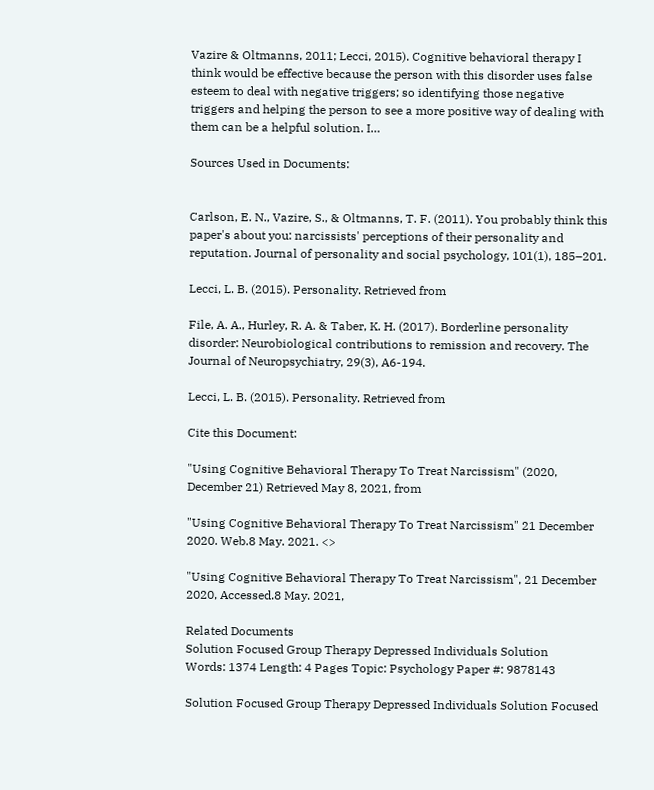Vazire & Oltmanns, 2011; Lecci, 2015). Cognitive behavioral therapy I think would be effective because the person with this disorder uses false esteem to deal with negative triggers; so identifying those negative triggers and helping the person to see a more positive way of dealing with them can be a helpful solution. I…

Sources Used in Documents:


Carlson, E. N., Vazire, S., & Oltmanns, T. F. (2011). You probably think this paper's about you: narcissists' perceptions of their personality and reputation. Journal of personality and social psychology, 101(1), 185–201.

Lecci, L. B. (2015). Personality. Retrieved from

File, A. A., Hurley, R. A. & Taber, K. H. (2017). Borderline personality disorder: Neurobiological contributions to remission and recovery. The Journal of Neuropsychiatry, 29(3), A6-194.

Lecci, L. B. (2015). Personality. Retrieved from

Cite this Document:

"Using Cognitive Behavioral Therapy To Treat Narcissism" (2020, December 21) Retrieved May 8, 2021, from

"Using Cognitive Behavioral Therapy To Treat Narcissism" 21 December 2020. Web.8 May. 2021. <>

"Using Cognitive Behavioral Therapy To Treat Narcissism", 21 December 2020, Accessed.8 May. 2021,

Related Documents
Solution Focused Group Therapy Depressed Individuals Solution
Words: 1374 Length: 4 Pages Topic: Psychology Paper #: 9878143

Solution Focused Group Therapy Depressed Individuals Solution Focused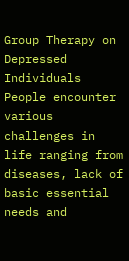Group Therapy on Depressed Individuals People encounter various challenges in life ranging from diseases, lack of basic essential needs and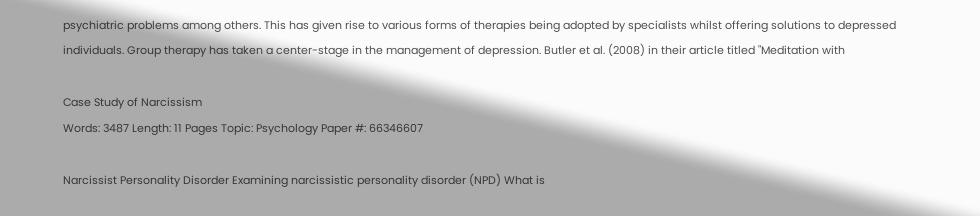psychiatric problems among others. This has given rise to various forms of therapies being adopted by specialists whilst offering solutions to depressed individuals. Group therapy has taken a center-stage in the management of depression. Butler et al. (2008) in their article titled "Meditation with

Case Study of Narcissism
Words: 3487 Length: 11 Pages Topic: Psychology Paper #: 66346607

Narcissist Personality Disorder Examining narcissistic personality disorder (NPD) What is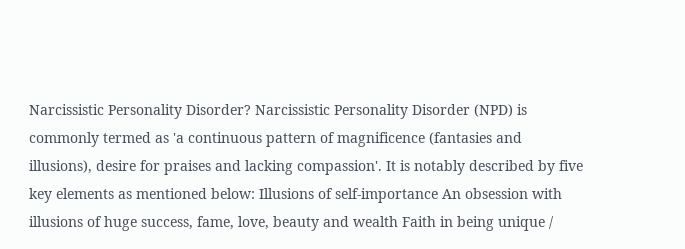Narcissistic Personality Disorder? Narcissistic Personality Disorder (NPD) is commonly termed as 'a continuous pattern of magnificence (fantasies and illusions), desire for praises and lacking compassion'. It is notably described by five key elements as mentioned below: Illusions of self-importance An obsession with illusions of huge success, fame, love, beauty and wealth Faith in being unique /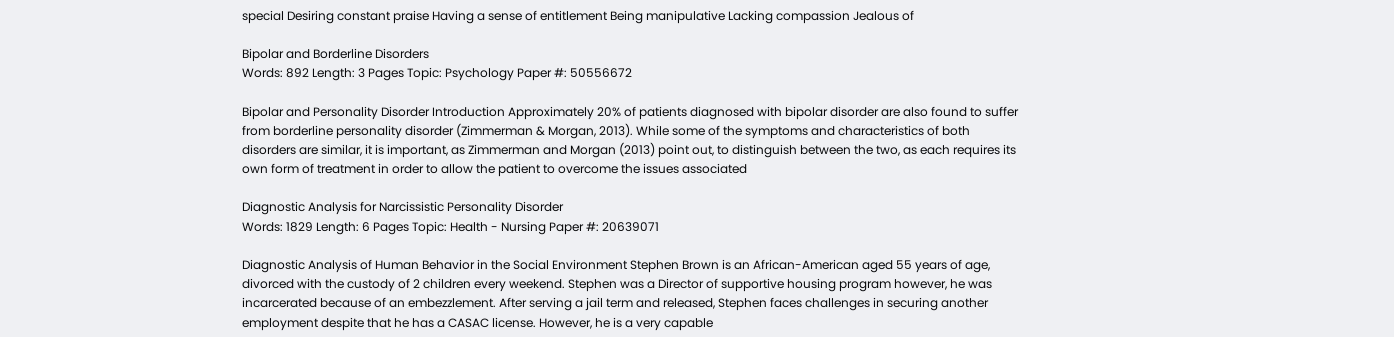special Desiring constant praise Having a sense of entitlement Being manipulative Lacking compassion Jealous of

Bipolar and Borderline Disorders
Words: 892 Length: 3 Pages Topic: Psychology Paper #: 50556672

Bipolar and Personality Disorder Introduction Approximately 20% of patients diagnosed with bipolar disorder are also found to suffer from borderline personality disorder (Zimmerman & Morgan, 2013). While some of the symptoms and characteristics of both disorders are similar, it is important, as Zimmerman and Morgan (2013) point out, to distinguish between the two, as each requires its own form of treatment in order to allow the patient to overcome the issues associated

Diagnostic Analysis for Narcissistic Personality Disorder
Words: 1829 Length: 6 Pages Topic: Health - Nursing Paper #: 20639071

Diagnostic Analysis of Human Behavior in the Social Environment Stephen Brown is an African-American aged 55 years of age, divorced with the custody of 2 children every weekend. Stephen was a Director of supportive housing program however, he was incarcerated because of an embezzlement. After serving a jail term and released, Stephen faces challenges in securing another employment despite that he has a CASAC license. However, he is a very capable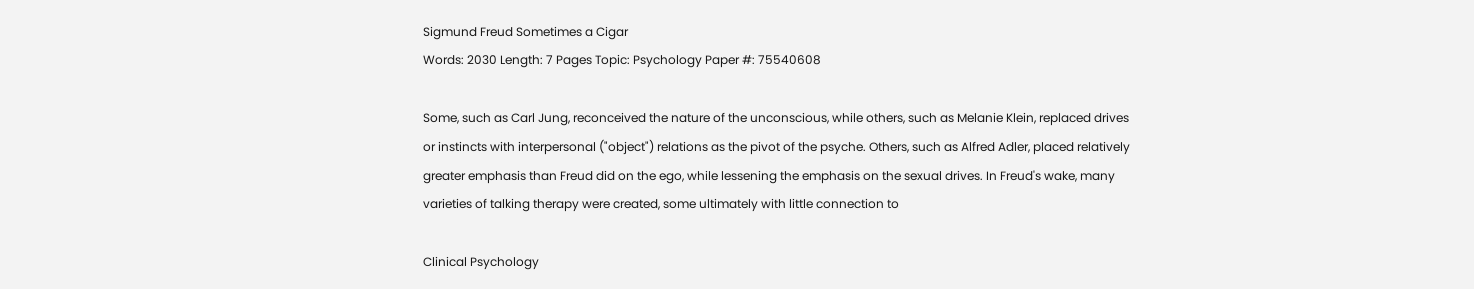Sigmund Freud Sometimes a Cigar
Words: 2030 Length: 7 Pages Topic: Psychology Paper #: 75540608

Some, such as Carl Jung, reconceived the nature of the unconscious, while others, such as Melanie Klein, replaced drives or instincts with interpersonal ("object") relations as the pivot of the psyche. Others, such as Alfred Adler, placed relatively greater emphasis than Freud did on the ego, while lessening the emphasis on the sexual drives. In Freud's wake, many varieties of talking therapy were created, some ultimately with little connection to

Clinical Psychology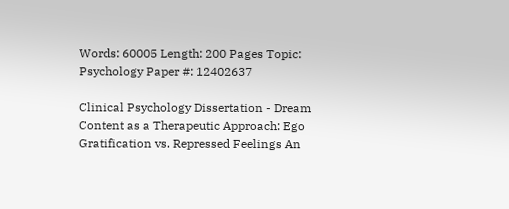Words: 60005 Length: 200 Pages Topic: Psychology Paper #: 12402637

Clinical Psychology Dissertation - Dream Content as a Therapeutic Approach: Ego Gratification vs. Repressed Feelings An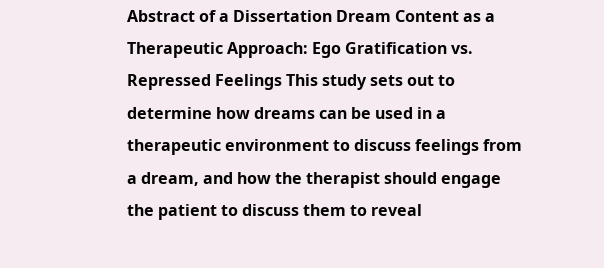Abstract of a Dissertation Dream Content as a Therapeutic Approach: Ego Gratification vs. Repressed Feelings This study sets out to determine how dreams can be used in a therapeutic environment to discuss feelings from a dream, and how the therapist should engage the patient to discuss them to reveal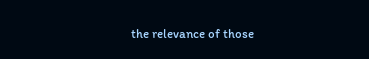the relevance of those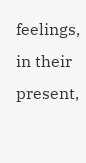feelings, in their present,